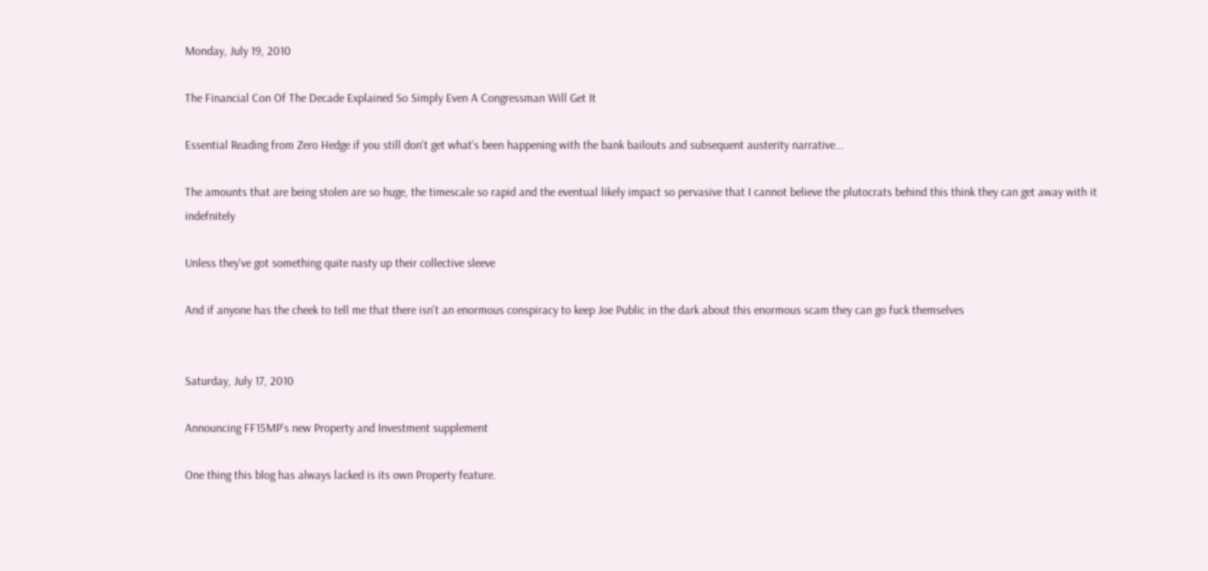Monday, July 19, 2010

The Financial Con Of The Decade Explained So Simply Even A Congressman Will Get It

Essential Reading from Zero Hedge if you still don't get what's been happening with the bank bailouts and subsequent austerity narrative...

The amounts that are being stolen are so huge, the timescale so rapid and the eventual likely impact so pervasive that I cannot believe the plutocrats behind this think they can get away with it indefnitely

Unless they've got something quite nasty up their collective sleeve

And if anyone has the cheek to tell me that there isn't an enormous conspiracy to keep Joe Public in the dark about this enormous scam they can go fuck themselves


Saturday, July 17, 2010

Announcing FF15MP's new Property and Investment supplement

One thing this blog has always lacked is its own Property feature.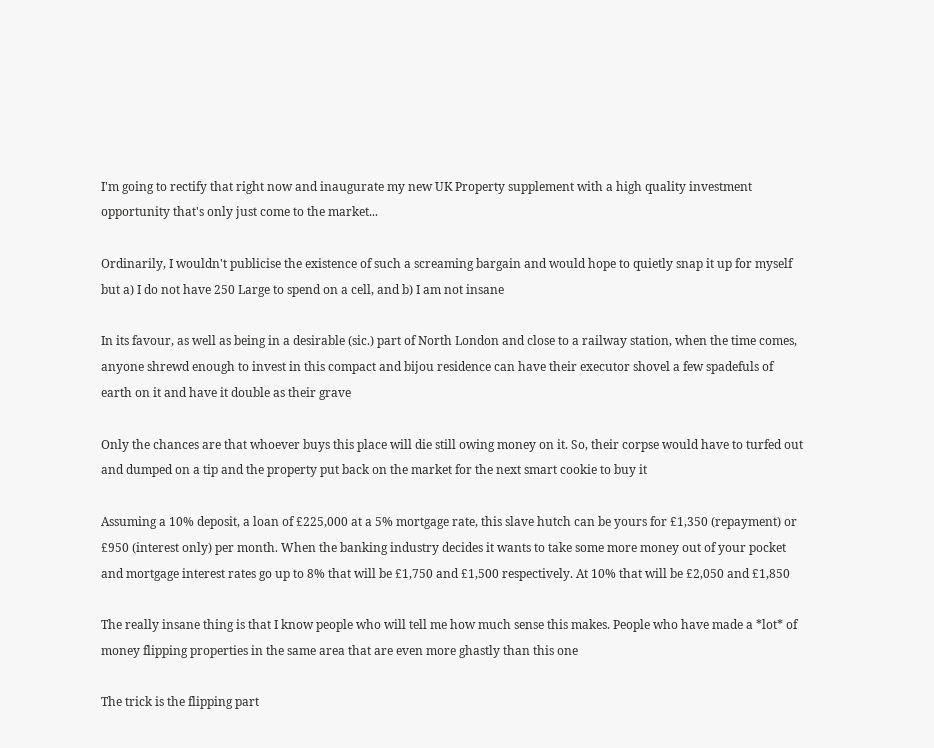I'm going to rectify that right now and inaugurate my new UK Property supplement with a high quality investment opportunity that's only just come to the market...

Ordinarily, I wouldn't publicise the existence of such a screaming bargain and would hope to quietly snap it up for myself but a) I do not have 250 Large to spend on a cell, and b) I am not insane

In its favour, as well as being in a desirable (sic.) part of North London and close to a railway station, when the time comes, anyone shrewd enough to invest in this compact and bijou residence can have their executor shovel a few spadefuls of earth on it and have it double as their grave

Only the chances are that whoever buys this place will die still owing money on it. So, their corpse would have to turfed out and dumped on a tip and the property put back on the market for the next smart cookie to buy it

Assuming a 10% deposit, a loan of £225,000 at a 5% mortgage rate, this slave hutch can be yours for £1,350 (repayment) or £950 (interest only) per month. When the banking industry decides it wants to take some more money out of your pocket and mortgage interest rates go up to 8% that will be £1,750 and £1,500 respectively. At 10% that will be £2,050 and £1,850

The really insane thing is that I know people who will tell me how much sense this makes. People who have made a *lot* of money flipping properties in the same area that are even more ghastly than this one

The trick is the flipping part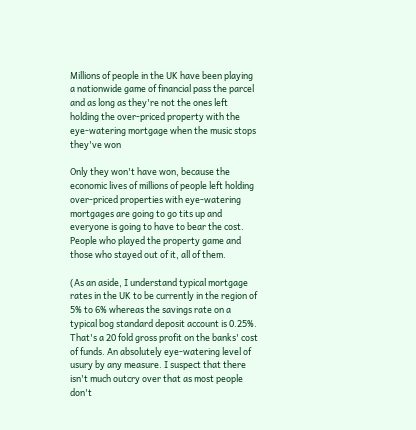Millions of people in the UK have been playing a nationwide game of financial pass the parcel and as long as they're not the ones left holding the over-priced property with the eye-watering mortgage when the music stops they've won

Only they won't have won, because the economic lives of millions of people left holding over-priced properties with eye-watering mortgages are going to go tits up and everyone is going to have to bear the cost. People who played the property game and those who stayed out of it, all of them.

(As an aside, I understand typical mortgage rates in the UK to be currently in the region of 5% to 6% whereas the savings rate on a typical bog standard deposit account is 0.25%. That's a 20 fold gross profit on the banks' cost of funds. An absolutely eye-watering level of usury by any measure. I suspect that there isn't much outcry over that as most people don't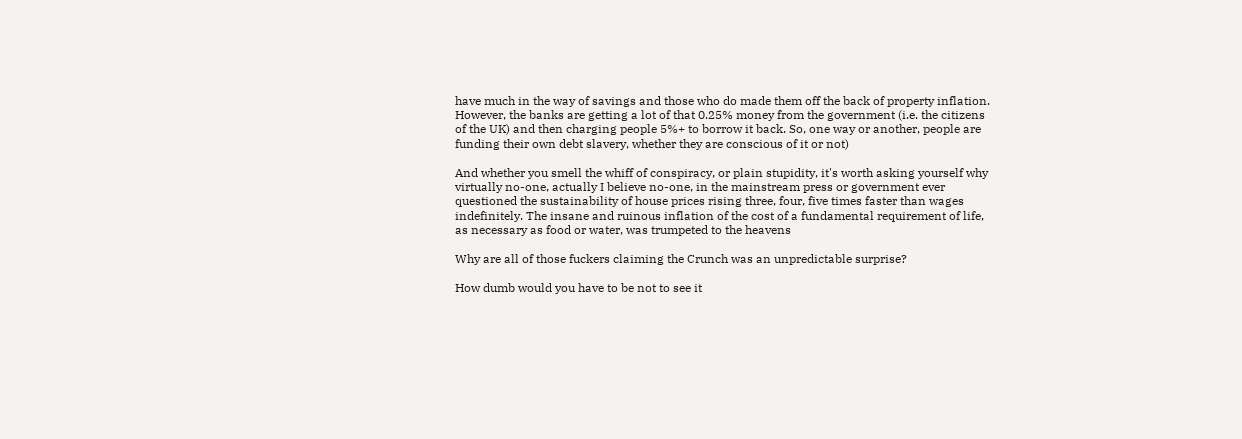have much in the way of savings and those who do made them off the back of property inflation. However, the banks are getting a lot of that 0.25% money from the government (i.e. the citizens of the UK) and then charging people 5%+ to borrow it back. So, one way or another, people are funding their own debt slavery, whether they are conscious of it or not)

And whether you smell the whiff of conspiracy, or plain stupidity, it's worth asking yourself why virtually no-one, actually I believe no-one, in the mainstream press or government ever questioned the sustainability of house prices rising three, four, five times faster than wages indefinitely. The insane and ruinous inflation of the cost of a fundamental requirement of life, as necessary as food or water, was trumpeted to the heavens

Why are all of those fuckers claiming the Crunch was an unpredictable surprise?

How dumb would you have to be not to see it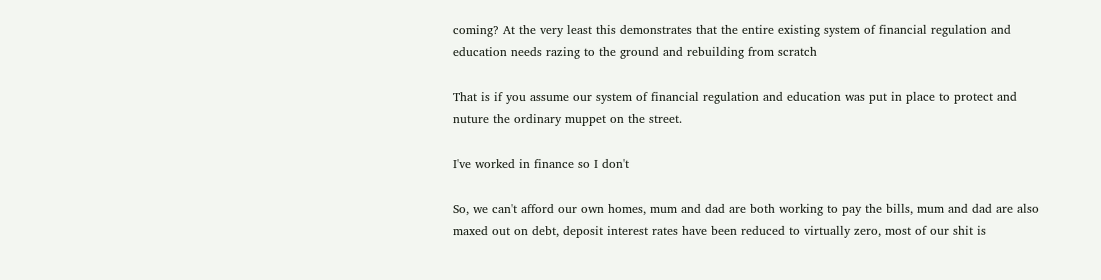coming? At the very least this demonstrates that the entire existing system of financial regulation and education needs razing to the ground and rebuilding from scratch

That is if you assume our system of financial regulation and education was put in place to protect and nuture the ordinary muppet on the street.

I've worked in finance so I don't

So, we can't afford our own homes, mum and dad are both working to pay the bills, mum and dad are also maxed out on debt, deposit interest rates have been reduced to virtually zero, most of our shit is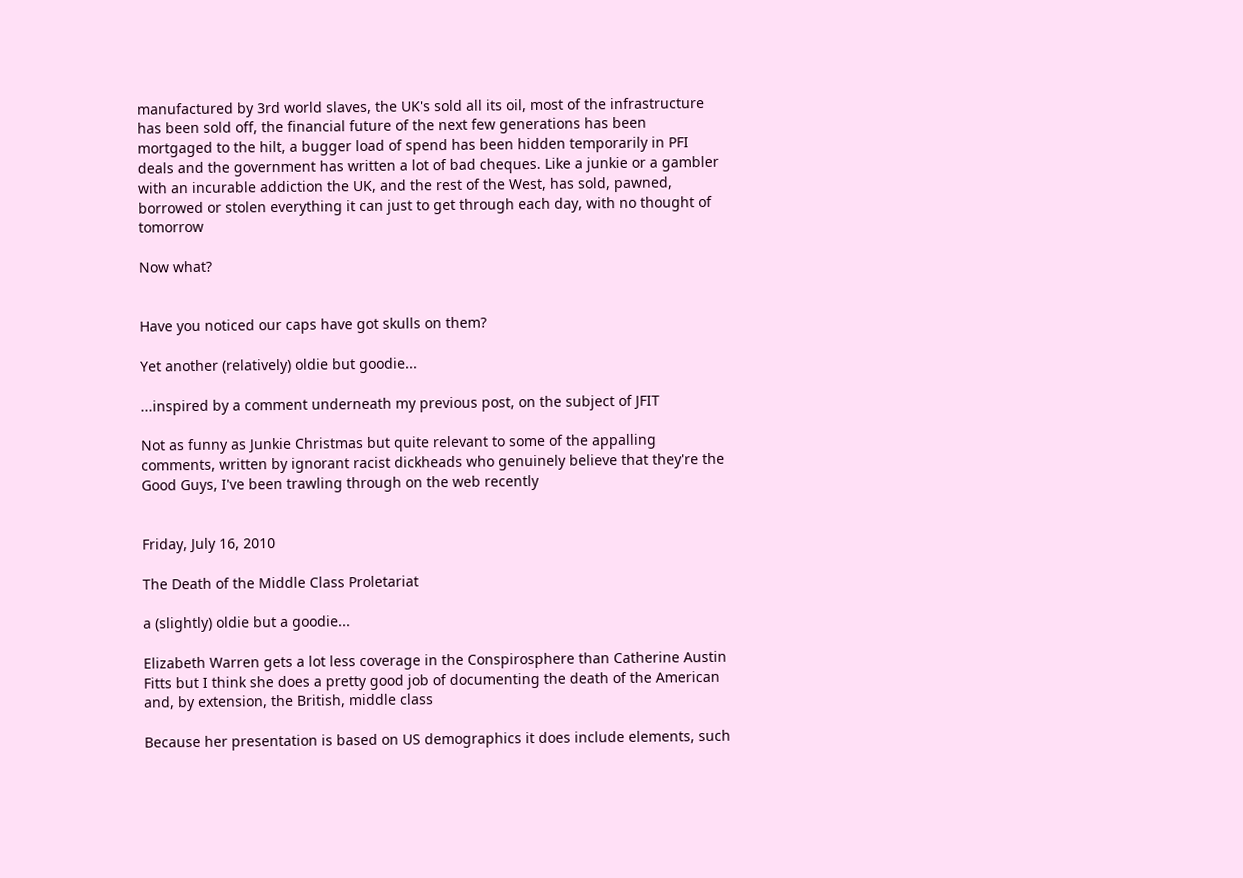manufactured by 3rd world slaves, the UK's sold all its oil, most of the infrastructure has been sold off, the financial future of the next few generations has been mortgaged to the hilt, a bugger load of spend has been hidden temporarily in PFI deals and the government has written a lot of bad cheques. Like a junkie or a gambler with an incurable addiction the UK, and the rest of the West, has sold, pawned, borrowed or stolen everything it can just to get through each day, with no thought of tomorrow

Now what?


Have you noticed our caps have got skulls on them?

Yet another (relatively) oldie but goodie...

...inspired by a comment underneath my previous post, on the subject of JFIT

Not as funny as Junkie Christmas but quite relevant to some of the appalling comments, written by ignorant racist dickheads who genuinely believe that they're the Good Guys, I've been trawling through on the web recently


Friday, July 16, 2010

The Death of the Middle Class Proletariat

a (slightly) oldie but a goodie...

Elizabeth Warren gets a lot less coverage in the Conspirosphere than Catherine Austin Fitts but I think she does a pretty good job of documenting the death of the American and, by extension, the British, middle class

Because her presentation is based on US demographics it does include elements, such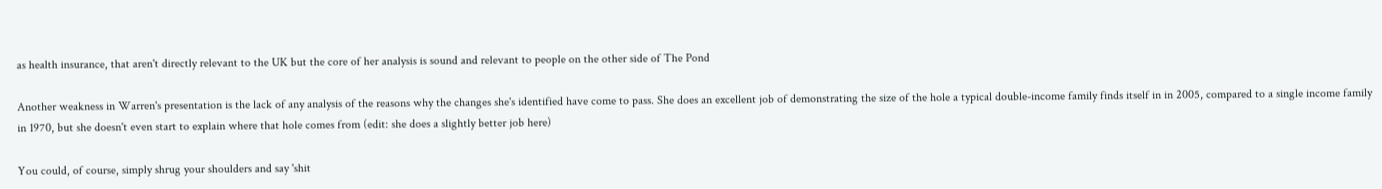as health insurance, that aren't directly relevant to the UK but the core of her analysis is sound and relevant to people on the other side of The Pond

Another weakness in Warren's presentation is the lack of any analysis of the reasons why the changes she's identified have come to pass. She does an excellent job of demonstrating the size of the hole a typical double-income family finds itself in in 2005, compared to a single income family in 1970, but she doesn't even start to explain where that hole comes from (edit: she does a slightly better job here)

You could, of course, simply shrug your shoulders and say 'shit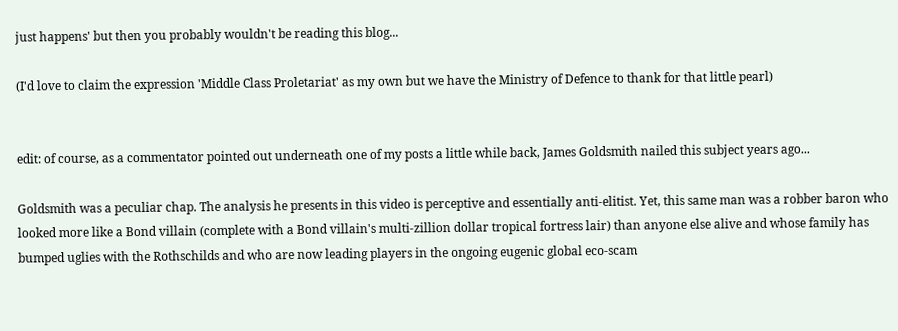just happens' but then you probably wouldn't be reading this blog...

(I'd love to claim the expression 'Middle Class Proletariat' as my own but we have the Ministry of Defence to thank for that little pearl)


edit: of course, as a commentator pointed out underneath one of my posts a little while back, James Goldsmith nailed this subject years ago...

Goldsmith was a peculiar chap. The analysis he presents in this video is perceptive and essentially anti-elitist. Yet, this same man was a robber baron who looked more like a Bond villain (complete with a Bond villain's multi-zillion dollar tropical fortress lair) than anyone else alive and whose family has bumped uglies with the Rothschilds and who are now leading players in the ongoing eugenic global eco-scam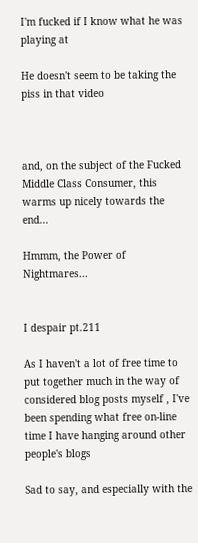I'm fucked if I know what he was playing at

He doesn't seem to be taking the piss in that video



and, on the subject of the Fucked Middle Class Consumer, this warms up nicely towards the end...

Hmmm, the Power of Nightmares...


I despair pt.211

As I haven't a lot of free time to put together much in the way of considered blog posts myself , I've been spending what free on-line time I have hanging around other people's blogs

Sad to say, and especially with the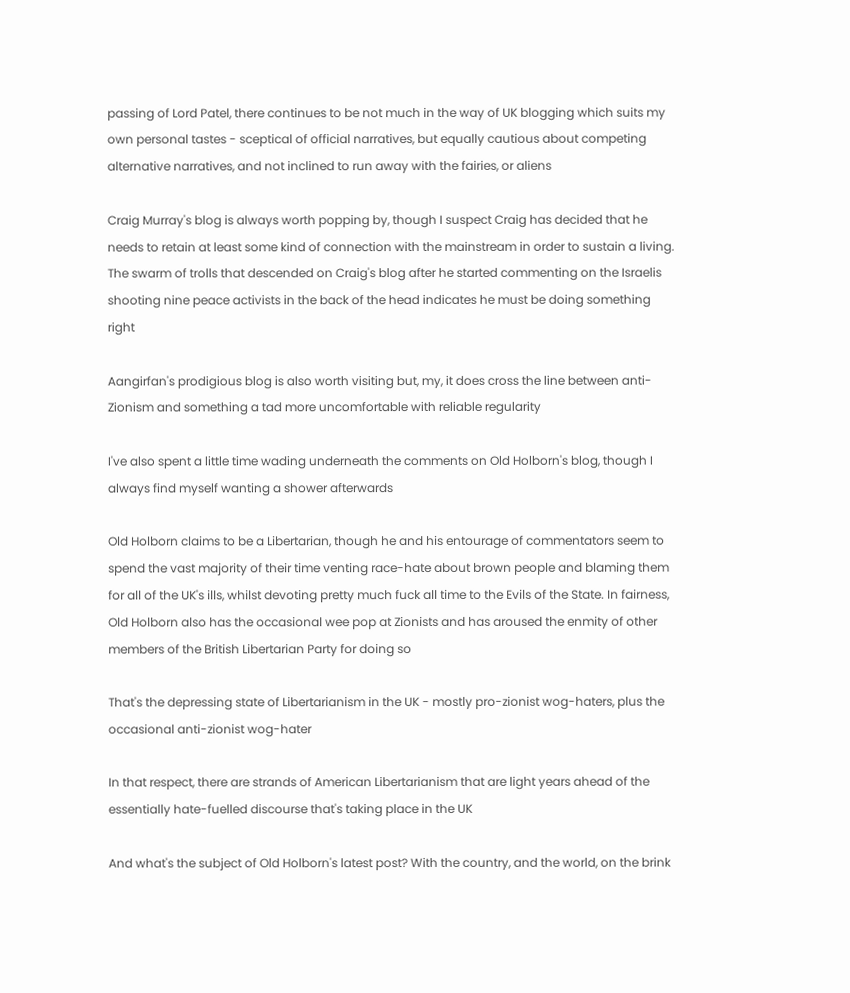passing of Lord Patel, there continues to be not much in the way of UK blogging which suits my own personal tastes - sceptical of official narratives, but equally cautious about competing alternative narratives, and not inclined to run away with the fairies, or aliens

Craig Murray's blog is always worth popping by, though I suspect Craig has decided that he needs to retain at least some kind of connection with the mainstream in order to sustain a living. The swarm of trolls that descended on Craig's blog after he started commenting on the Israelis shooting nine peace activists in the back of the head indicates he must be doing something right

Aangirfan's prodigious blog is also worth visiting but, my, it does cross the line between anti-Zionism and something a tad more uncomfortable with reliable regularity

I've also spent a little time wading underneath the comments on Old Holborn's blog, though I always find myself wanting a shower afterwards

Old Holborn claims to be a Libertarian, though he and his entourage of commentators seem to spend the vast majority of their time venting race-hate about brown people and blaming them for all of the UK's ills, whilst devoting pretty much fuck all time to the Evils of the State. In fairness, Old Holborn also has the occasional wee pop at Zionists and has aroused the enmity of other members of the British Libertarian Party for doing so

That's the depressing state of Libertarianism in the UK - mostly pro-zionist wog-haters, plus the occasional anti-zionist wog-hater

In that respect, there are strands of American Libertarianism that are light years ahead of the essentially hate-fuelled discourse that's taking place in the UK

And what's the subject of Old Holborn's latest post? With the country, and the world, on the brink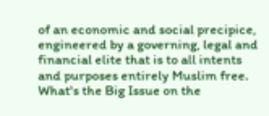of an economic and social precipice, engineered by a governing, legal and financial elite that is to all intents and purposes entirely Muslim free. What's the Big Issue on the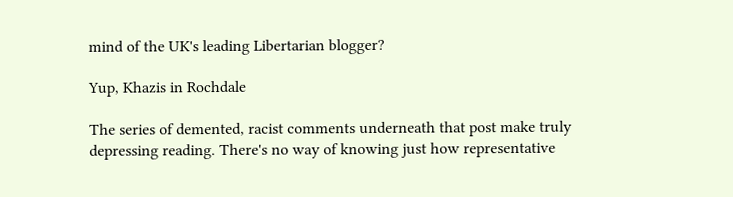mind of the UK's leading Libertarian blogger?

Yup, Khazis in Rochdale

The series of demented, racist comments underneath that post make truly depressing reading. There's no way of knowing just how representative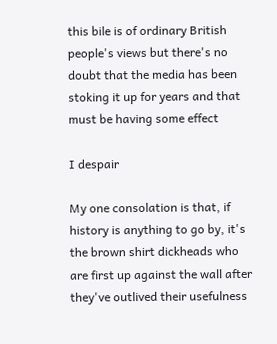this bile is of ordinary British people's views but there's no doubt that the media has been stoking it up for years and that must be having some effect

I despair

My one consolation is that, if history is anything to go by, it's the brown shirt dickheads who are first up against the wall after they've outlived their usefulness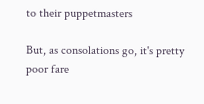to their puppetmasters

But, as consolations go, it's pretty poor fare